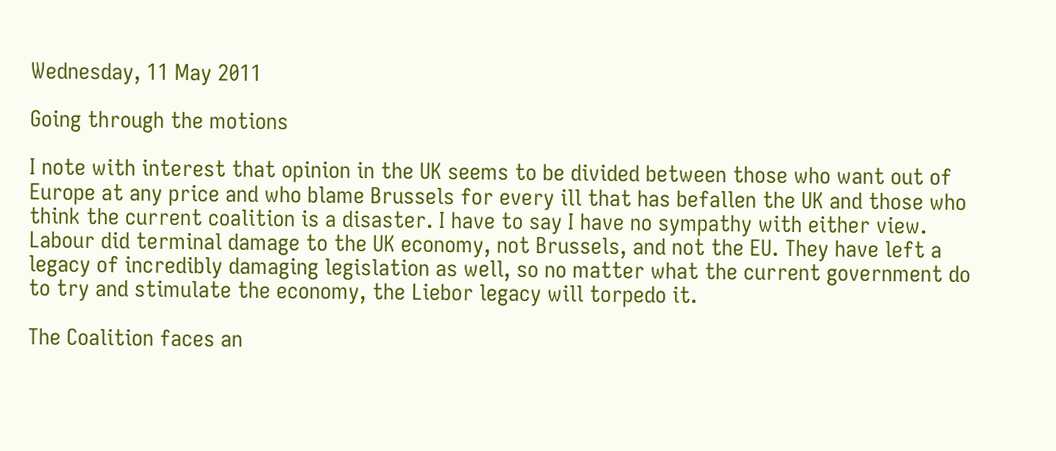Wednesday, 11 May 2011

Going through the motions

I note with interest that opinion in the UK seems to be divided between those who want out of Europe at any price and who blame Brussels for every ill that has befallen the UK and those who think the current coalition is a disaster. I have to say I have no sympathy with either view. Labour did terminal damage to the UK economy, not Brussels, and not the EU. They have left a legacy of incredibly damaging legislation as well, so no matter what the current government do to try and stimulate the economy, the Liebor legacy will torpedo it.

The Coalition faces an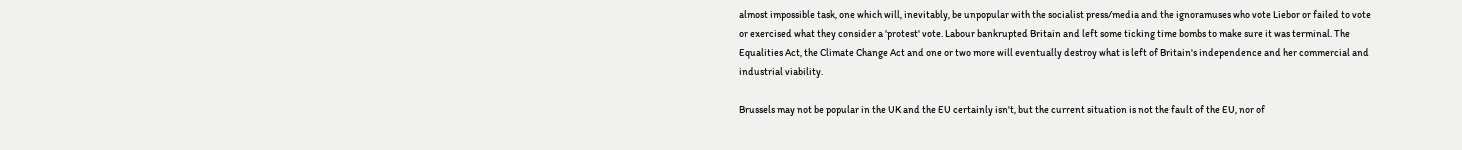almost impossible task, one which will, inevitably, be unpopular with the socialist press/media and the ignoramuses who vote Liebor or failed to vote or exercised what they consider a 'protest' vote. Labour bankrupted Britain and left some ticking time bombs to make sure it was terminal. The Equalities Act, the Climate Change Act and one or two more will eventually destroy what is left of Britain's independence and her commercial and industrial viability.

Brussels may not be popular in the UK and the EU certainly isn't, but the current situation is not the fault of the EU, nor of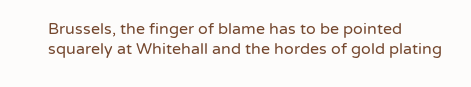Brussels, the finger of blame has to be pointed squarely at Whitehall and the hordes of gold plating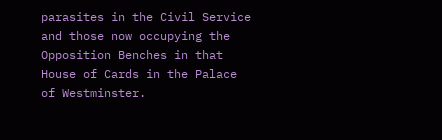parasites in the Civil Service and those now occupying the Opposition Benches in that House of Cards in the Palace of Westminster.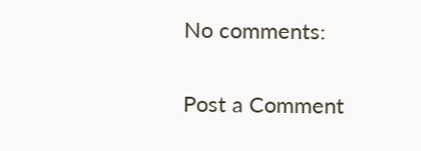No comments:

Post a Comment